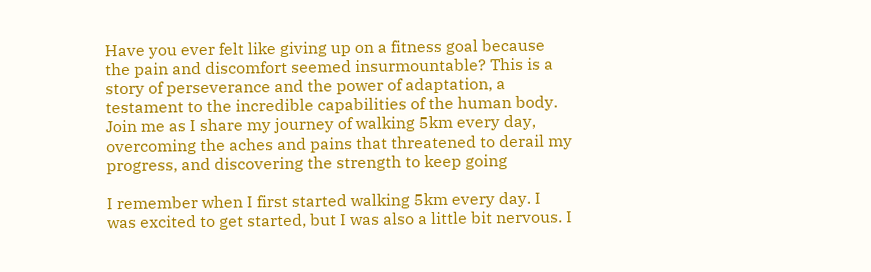Have you ever felt like giving up on a fitness goal because the pain and discomfort seemed insurmountable? This is a story of perseverance and the power of adaptation, a testament to the incredible capabilities of the human body. Join me as I share my journey of walking 5km every day, overcoming the aches and pains that threatened to derail my progress, and discovering the strength to keep going

I remember when I first started walking 5km every day. I was excited to get started, but I was also a little bit nervous. I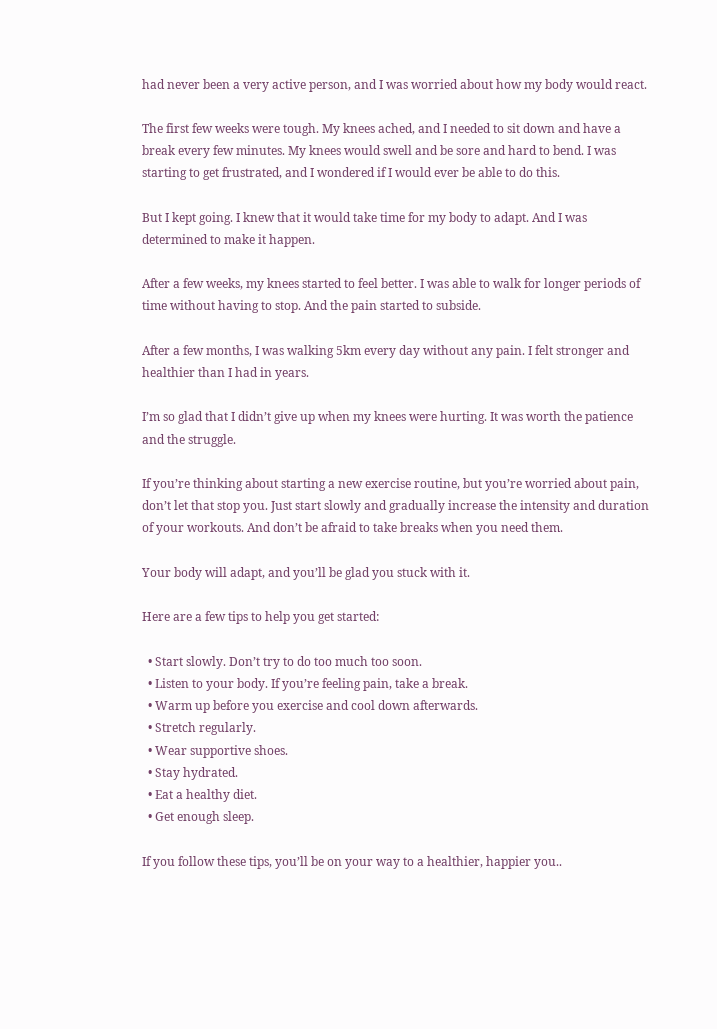had never been a very active person, and I was worried about how my body would react.

The first few weeks were tough. My knees ached, and I needed to sit down and have a break every few minutes. My knees would swell and be sore and hard to bend. I was starting to get frustrated, and I wondered if I would ever be able to do this.

But I kept going. I knew that it would take time for my body to adapt. And I was determined to make it happen.

After a few weeks, my knees started to feel better. I was able to walk for longer periods of time without having to stop. And the pain started to subside.

After a few months, I was walking 5km every day without any pain. I felt stronger and healthier than I had in years.

I’m so glad that I didn’t give up when my knees were hurting. It was worth the patience and the struggle.

If you’re thinking about starting a new exercise routine, but you’re worried about pain, don’t let that stop you. Just start slowly and gradually increase the intensity and duration of your workouts. And don’t be afraid to take breaks when you need them.

Your body will adapt, and you’ll be glad you stuck with it.

Here are a few tips to help you get started:

  • Start slowly. Don’t try to do too much too soon.
  • Listen to your body. If you’re feeling pain, take a break.
  • Warm up before you exercise and cool down afterwards.
  • Stretch regularly.
  • Wear supportive shoes.
  • Stay hydrated.
  • Eat a healthy diet.
  • Get enough sleep.

If you follow these tips, you’ll be on your way to a healthier, happier you..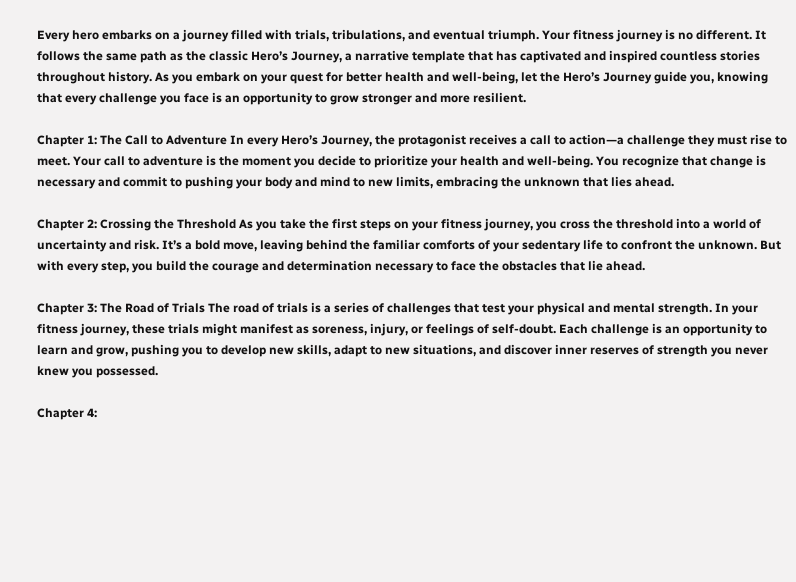Every hero embarks on a journey filled with trials, tribulations, and eventual triumph. Your fitness journey is no different. It follows the same path as the classic Hero’s Journey, a narrative template that has captivated and inspired countless stories throughout history. As you embark on your quest for better health and well-being, let the Hero’s Journey guide you, knowing that every challenge you face is an opportunity to grow stronger and more resilient.

Chapter 1: The Call to Adventure In every Hero’s Journey, the protagonist receives a call to action—a challenge they must rise to meet. Your call to adventure is the moment you decide to prioritize your health and well-being. You recognize that change is necessary and commit to pushing your body and mind to new limits, embracing the unknown that lies ahead.

Chapter 2: Crossing the Threshold As you take the first steps on your fitness journey, you cross the threshold into a world of uncertainty and risk. It’s a bold move, leaving behind the familiar comforts of your sedentary life to confront the unknown. But with every step, you build the courage and determination necessary to face the obstacles that lie ahead.

Chapter 3: The Road of Trials The road of trials is a series of challenges that test your physical and mental strength. In your fitness journey, these trials might manifest as soreness, injury, or feelings of self-doubt. Each challenge is an opportunity to learn and grow, pushing you to develop new skills, adapt to new situations, and discover inner reserves of strength you never knew you possessed.

Chapter 4: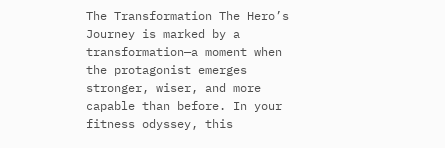The Transformation The Hero’s Journey is marked by a transformation—a moment when the protagonist emerges stronger, wiser, and more capable than before. In your fitness odyssey, this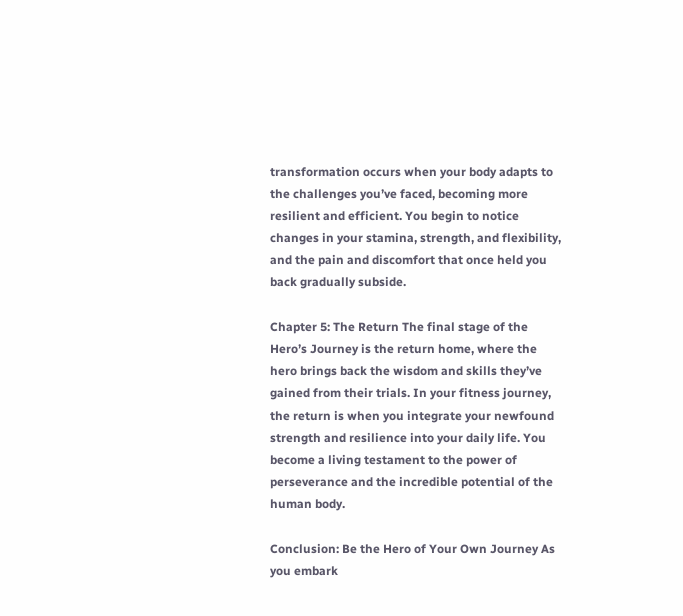transformation occurs when your body adapts to the challenges you’ve faced, becoming more resilient and efficient. You begin to notice changes in your stamina, strength, and flexibility, and the pain and discomfort that once held you back gradually subside.

Chapter 5: The Return The final stage of the Hero’s Journey is the return home, where the hero brings back the wisdom and skills they’ve gained from their trials. In your fitness journey, the return is when you integrate your newfound strength and resilience into your daily life. You become a living testament to the power of perseverance and the incredible potential of the human body.

Conclusion: Be the Hero of Your Own Journey As you embark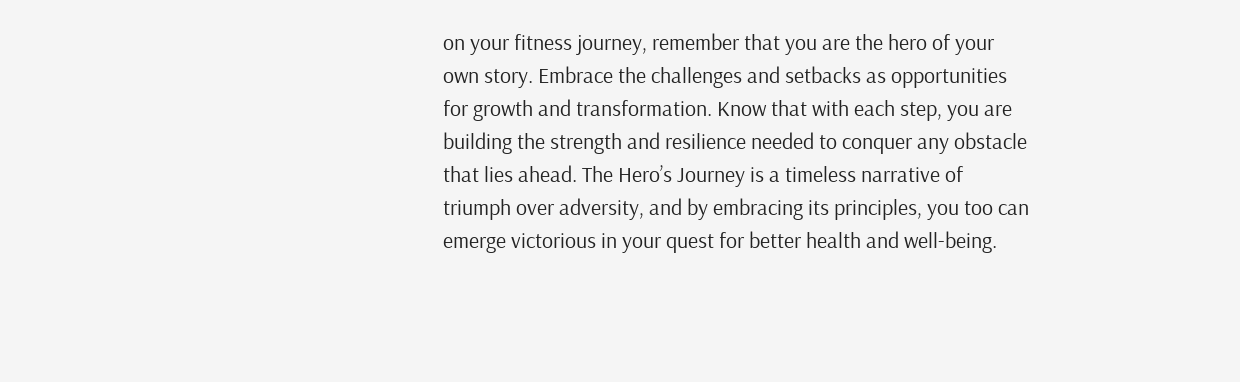on your fitness journey, remember that you are the hero of your own story. Embrace the challenges and setbacks as opportunities for growth and transformation. Know that with each step, you are building the strength and resilience needed to conquer any obstacle that lies ahead. The Hero’s Journey is a timeless narrative of triumph over adversity, and by embracing its principles, you too can emerge victorious in your quest for better health and well-being.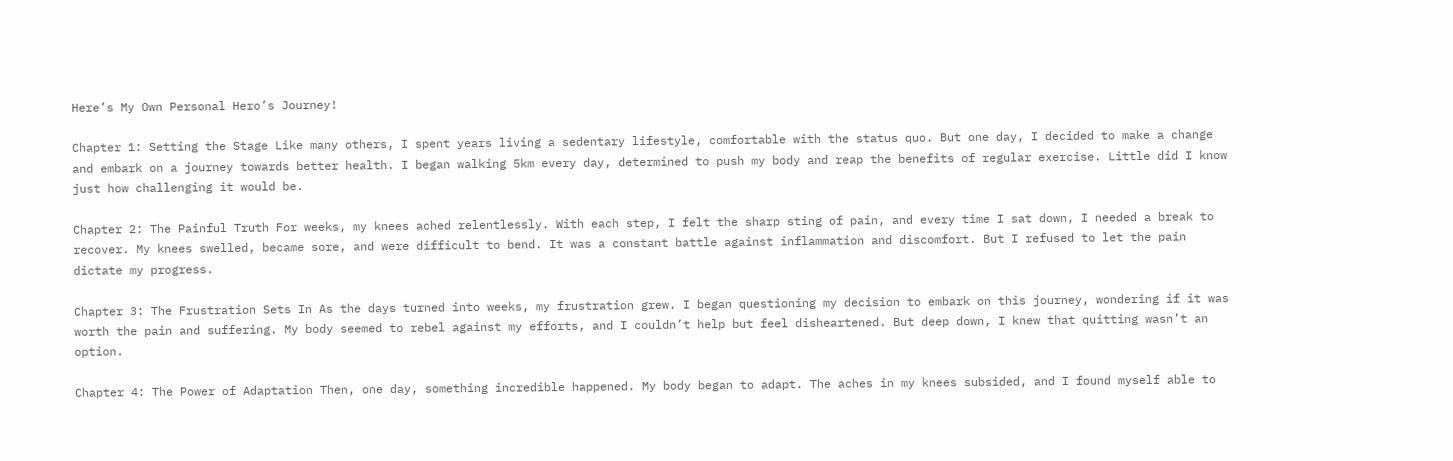Here’s My Own Personal Hero’s Journey!

Chapter 1: Setting the Stage Like many others, I spent years living a sedentary lifestyle, comfortable with the status quo. But one day, I decided to make a change and embark on a journey towards better health. I began walking 5km every day, determined to push my body and reap the benefits of regular exercise. Little did I know just how challenging it would be.

Chapter 2: The Painful Truth For weeks, my knees ached relentlessly. With each step, I felt the sharp sting of pain, and every time I sat down, I needed a break to recover. My knees swelled, became sore, and were difficult to bend. It was a constant battle against inflammation and discomfort. But I refused to let the pain dictate my progress.

Chapter 3: The Frustration Sets In As the days turned into weeks, my frustration grew. I began questioning my decision to embark on this journey, wondering if it was worth the pain and suffering. My body seemed to rebel against my efforts, and I couldn’t help but feel disheartened. But deep down, I knew that quitting wasn’t an option.

Chapter 4: The Power of Adaptation Then, one day, something incredible happened. My body began to adapt. The aches in my knees subsided, and I found myself able to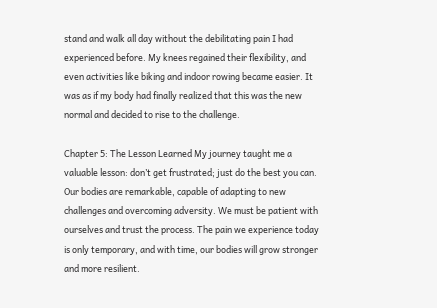stand and walk all day without the debilitating pain I had experienced before. My knees regained their flexibility, and even activities like biking and indoor rowing became easier. It was as if my body had finally realized that this was the new normal and decided to rise to the challenge.

Chapter 5: The Lesson Learned My journey taught me a valuable lesson: don’t get frustrated; just do the best you can. Our bodies are remarkable, capable of adapting to new challenges and overcoming adversity. We must be patient with ourselves and trust the process. The pain we experience today is only temporary, and with time, our bodies will grow stronger and more resilient.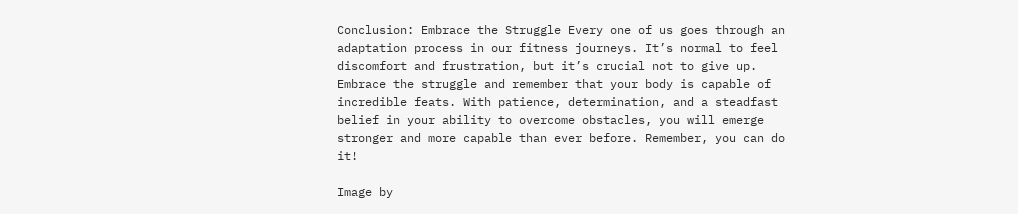Conclusion: Embrace the Struggle Every one of us goes through an adaptation process in our fitness journeys. It’s normal to feel discomfort and frustration, but it’s crucial not to give up. Embrace the struggle and remember that your body is capable of incredible feats. With patience, determination, and a steadfast belief in your ability to overcome obstacles, you will emerge stronger and more capable than ever before. Remember, you can do it!

Image by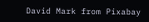David Mark from Pixabay